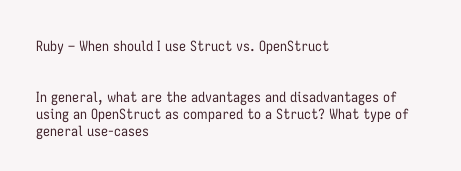Ruby – When should I use Struct vs. OpenStruct


In general, what are the advantages and disadvantages of using an OpenStruct as compared to a Struct? What type of general use-cases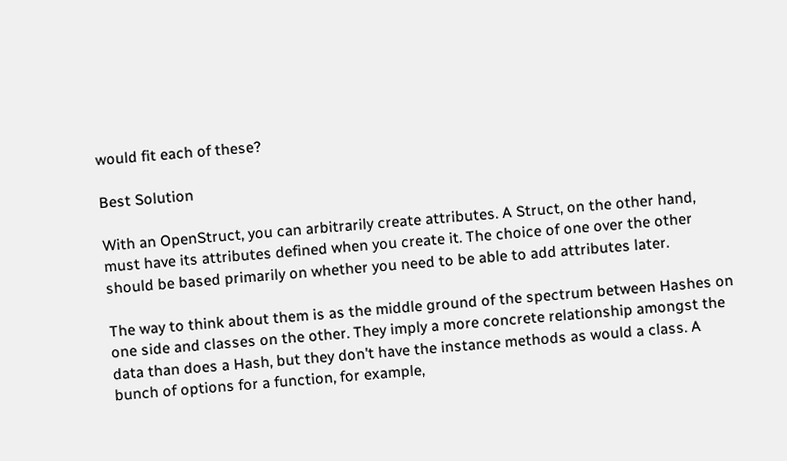would fit each of these?

Best Solution

With an OpenStruct, you can arbitrarily create attributes. A Struct, on the other hand, must have its attributes defined when you create it. The choice of one over the other should be based primarily on whether you need to be able to add attributes later.

The way to think about them is as the middle ground of the spectrum between Hashes on one side and classes on the other. They imply a more concrete relationship amongst the data than does a Hash, but they don't have the instance methods as would a class. A bunch of options for a function, for example,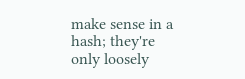make sense in a hash; they're only loosely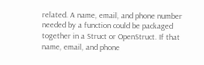related. A name, email, and phone number needed by a function could be packaged together in a Struct or OpenStruct. If that name, email, and phone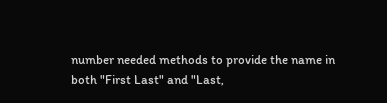number needed methods to provide the name in both "First Last" and "Last,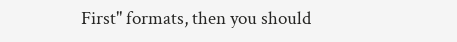First" formats, then you should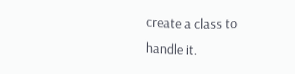create a class to handle it.